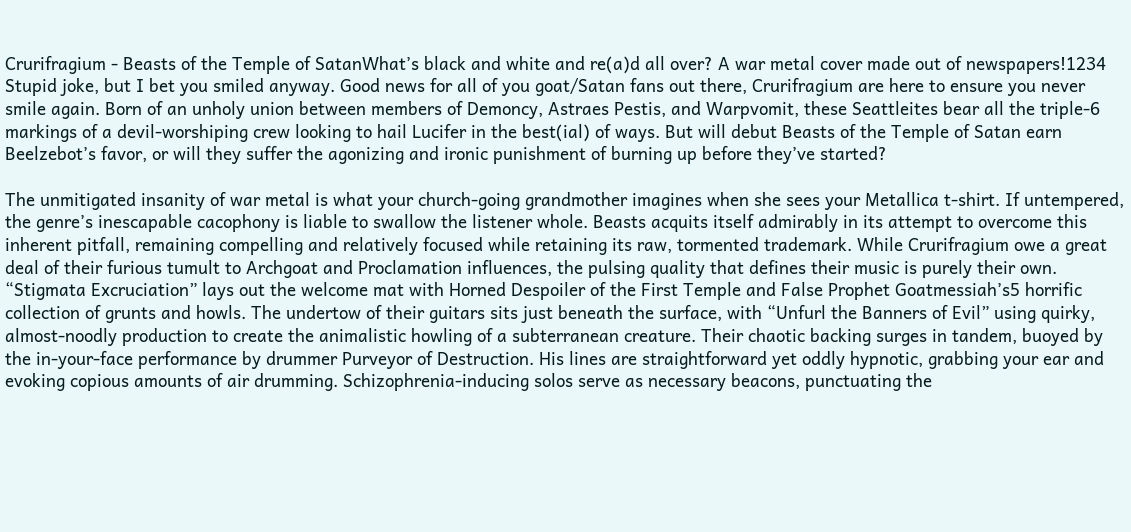Crurifragium - Beasts of the Temple of SatanWhat’s black and white and re(a)d all over? A war metal cover made out of newspapers!1234 Stupid joke, but I bet you smiled anyway. Good news for all of you goat/Satan fans out there, Crurifragium are here to ensure you never smile again. Born of an unholy union between members of Demoncy, Astraes Pestis, and Warpvomit, these Seattleites bear all the triple-6 markings of a devil-worshiping crew looking to hail Lucifer in the best(ial) of ways. But will debut Beasts of the Temple of Satan earn Beelzebot’s favor, or will they suffer the agonizing and ironic punishment of burning up before they’ve started?

The unmitigated insanity of war metal is what your church-going grandmother imagines when she sees your Metallica t-shirt. If untempered, the genre’s inescapable cacophony is liable to swallow the listener whole. Beasts acquits itself admirably in its attempt to overcome this inherent pitfall, remaining compelling and relatively focused while retaining its raw, tormented trademark. While Crurifragium owe a great deal of their furious tumult to Archgoat and Proclamation influences, the pulsing quality that defines their music is purely their own. “Stigmata Excruciation” lays out the welcome mat with Horned Despoiler of the First Temple and False Prophet Goatmessiah’s5 horrific collection of grunts and howls. The undertow of their guitars sits just beneath the surface, with “Unfurl the Banners of Evil” using quirky, almost-noodly production to create the animalistic howling of a subterranean creature. Their chaotic backing surges in tandem, buoyed by the in-your-face performance by drummer Purveyor of Destruction. His lines are straightforward yet oddly hypnotic, grabbing your ear and evoking copious amounts of air drumming. Schizophrenia-inducing solos serve as necessary beacons, punctuating the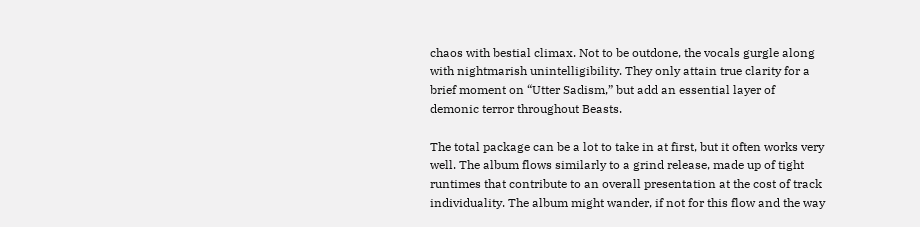chaos with bestial climax. Not to be outdone, the vocals gurgle along with nightmarish unintelligibility. They only attain true clarity for a brief moment on “Utter Sadism,” but add an essential layer of demonic terror throughout Beasts.

The total package can be a lot to take in at first, but it often works very well. The album flows similarly to a grind release, made up of tight runtimes that contribute to an overall presentation at the cost of track individuality. The album might wander, if not for this flow and the way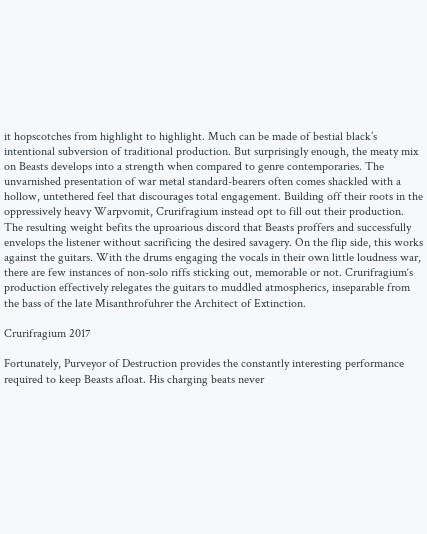it hopscotches from highlight to highlight. Much can be made of bestial black’s intentional subversion of traditional production. But surprisingly enough, the meaty mix on Beasts develops into a strength when compared to genre contemporaries. The unvarnished presentation of war metal standard-bearers often comes shackled with a hollow, untethered feel that discourages total engagement. Building off their roots in the oppressively heavy Warpvomit, Crurifragium instead opt to fill out their production. The resulting weight befits the uproarious discord that Beasts proffers and successfully envelops the listener without sacrificing the desired savagery. On the flip side, this works against the guitars. With the drums engaging the vocals in their own little loudness war, there are few instances of non-solo riffs sticking out, memorable or not. Crurifragium‘s production effectively relegates the guitars to muddled atmospherics, inseparable from the bass of the late Misanthrofuhrer the Architect of Extinction.

Crurifragium 2017

Fortunately, Purveyor of Destruction provides the constantly interesting performance required to keep Beasts afloat. His charging beats never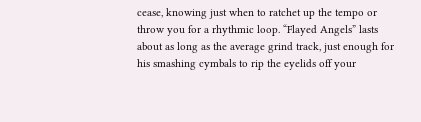cease, knowing just when to ratchet up the tempo or throw you for a rhythmic loop. “Flayed Angels” lasts about as long as the average grind track, just enough for his smashing cymbals to rip the eyelids off your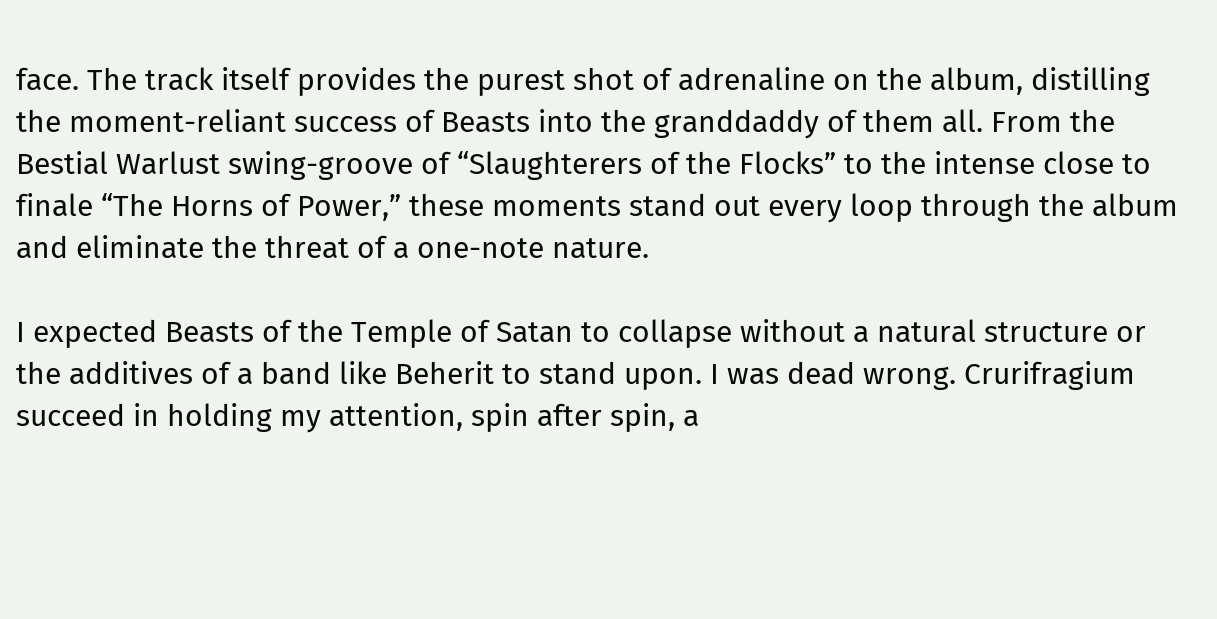face. The track itself provides the purest shot of adrenaline on the album, distilling the moment-reliant success of Beasts into the granddaddy of them all. From the Bestial Warlust swing-groove of “Slaughterers of the Flocks” to the intense close to finale “The Horns of Power,” these moments stand out every loop through the album and eliminate the threat of a one-note nature.

I expected Beasts of the Temple of Satan to collapse without a natural structure or the additives of a band like Beherit to stand upon. I was dead wrong. Crurifragium succeed in holding my attention, spin after spin, a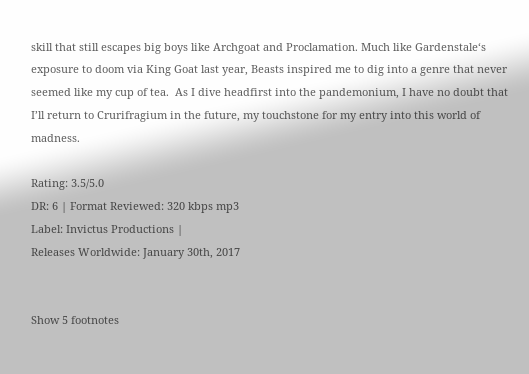skill that still escapes big boys like Archgoat and Proclamation. Much like Gardenstale‘s exposure to doom via King Goat last year, Beasts inspired me to dig into a genre that never seemed like my cup of tea.  As I dive headfirst into the pandemonium, I have no doubt that I’ll return to Crurifragium in the future, my touchstone for my entry into this world of madness.

Rating: 3.5/5.0
DR: 6 | Format Reviewed: 320 kbps mp3
Label: Invictus Productions |
Releases Worldwide: January 30th, 2017


Show 5 footnotes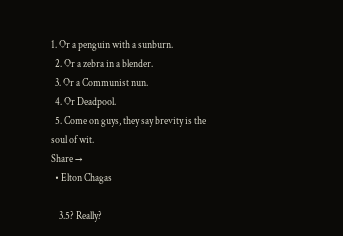1. Or a penguin with a sunburn.
  2. Or a zebra in a blender.
  3. Or a Communist nun.
  4. Or Deadpool.
  5. Come on guys, they say brevity is the soul of wit.
Share →
  • Elton Chagas

    3.5? Really?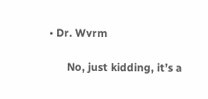• Dr. Wvrm

      No, just kidding, it’s a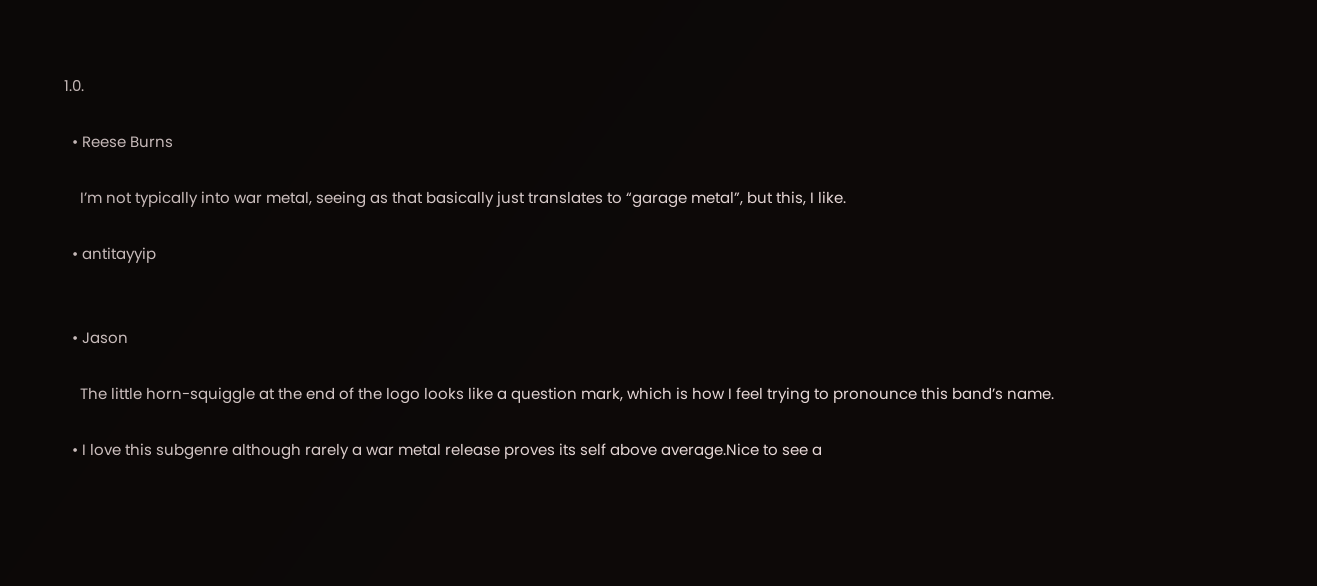1.0.

  • Reese Burns

    I’m not typically into war metal, seeing as that basically just translates to “garage metal”, but this, I like.

  • antitayyip


  • Jason

    The little horn-squiggle at the end of the logo looks like a question mark, which is how I feel trying to pronounce this band’s name.

  • I love this subgenre although rarely a war metal release proves its self above average.Nice to see a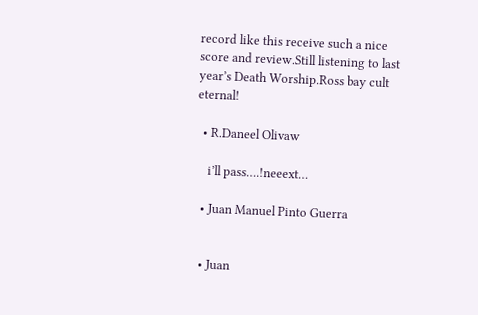record like this receive such a nice score and review.Still listening to last year’s Death Worship.Ross bay cult eternal!

  • R.Daneel Olivaw

    i’ll pass….!neeext…

  • Juan Manuel Pinto Guerra


  • Juan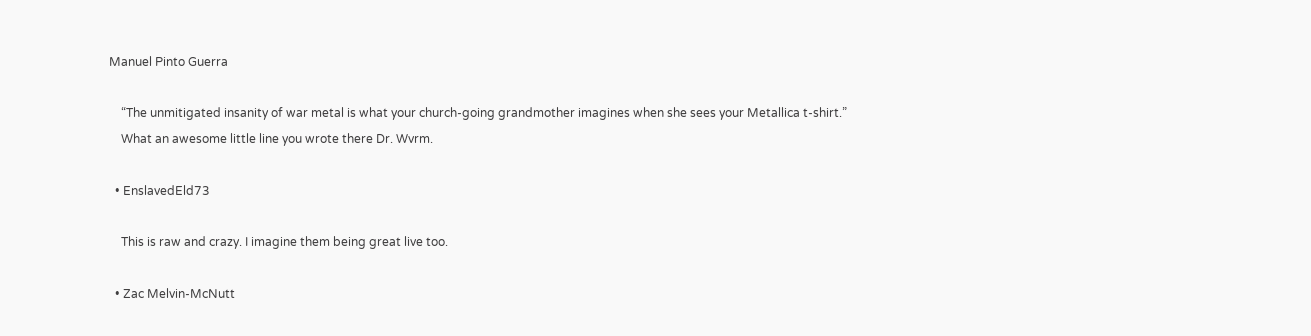Manuel Pinto Guerra

    “The unmitigated insanity of war metal is what your church-going grandmother imagines when she sees your Metallica t-shirt.”
    What an awesome little line you wrote there Dr. Wvrm.

  • EnslavedEld73

    This is raw and crazy. I imagine them being great live too.

  • Zac Melvin-McNutt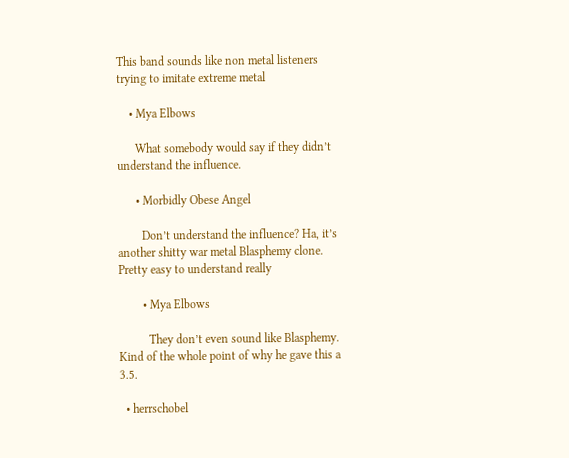This band sounds like non metal listeners trying to imitate extreme metal

    • Mya Elbows

      What somebody would say if they didn’t understand the influence.

      • Morbidly Obese Angel

        Don’t understand the influence? Ha, it’s another shitty war metal Blasphemy clone. Pretty easy to understand really

        • Mya Elbows

          They don’t even sound like Blasphemy. Kind of the whole point of why he gave this a 3.5.

  • herrschobel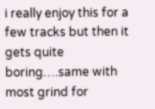i really enjoy this for a few tracks but then it gets quite boring….same with most grind for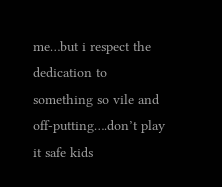me…but i respect the dedication to something so vile and off-putting….don’t play it safe kids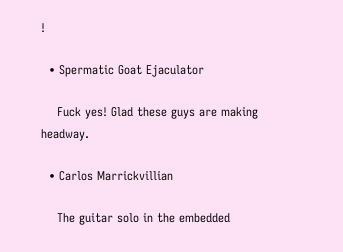!

  • Spermatic Goat Ejaculator

    Fuck yes! Glad these guys are making headway.

  • Carlos Marrickvillian

    The guitar solo in the embedded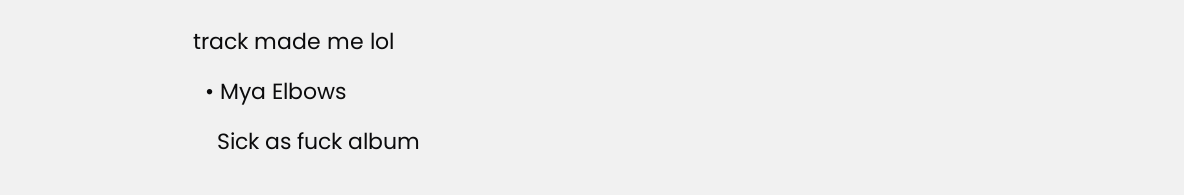track made me lol

  • Mya Elbows

    Sick as fuck album